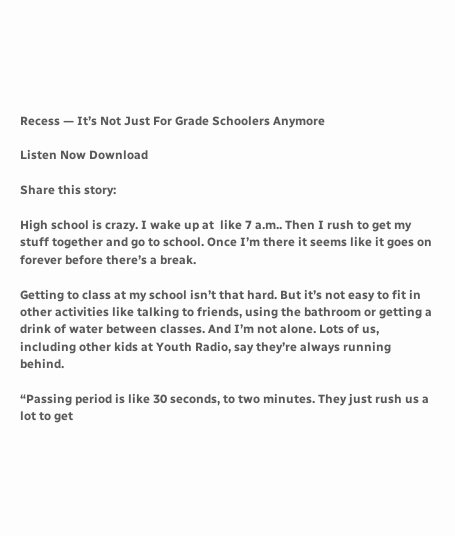Recess — It’s Not Just For Grade Schoolers Anymore

Listen Now Download

Share this story:

High school is crazy. I wake up at  like 7 a.m.. Then I rush to get my stuff together and go to school. Once I’m there it seems like it goes on forever before there’s a break.

Getting to class at my school isn’t that hard. But it’s not easy to fit in other activities like talking to friends, using the bathroom or getting a drink of water between classes. And I’m not alone. Lots of us, including other kids at Youth Radio, say they’re always running behind.

“Passing period is like 30 seconds, to two minutes. They just rush us a lot to get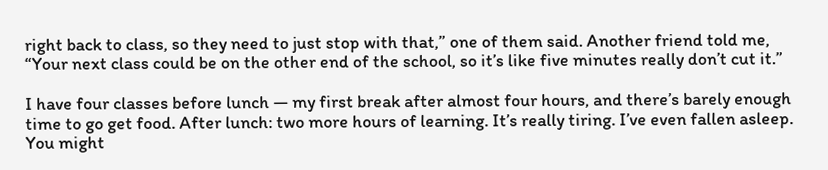right back to class, so they need to just stop with that,” one of them said. Another friend told me, “Your next class could be on the other end of the school, so it’s like five minutes really don’t cut it.”

I have four classes before lunch — my first break after almost four hours, and there’s barely enough time to go get food. After lunch: two more hours of learning. It’s really tiring. I’ve even fallen asleep. You might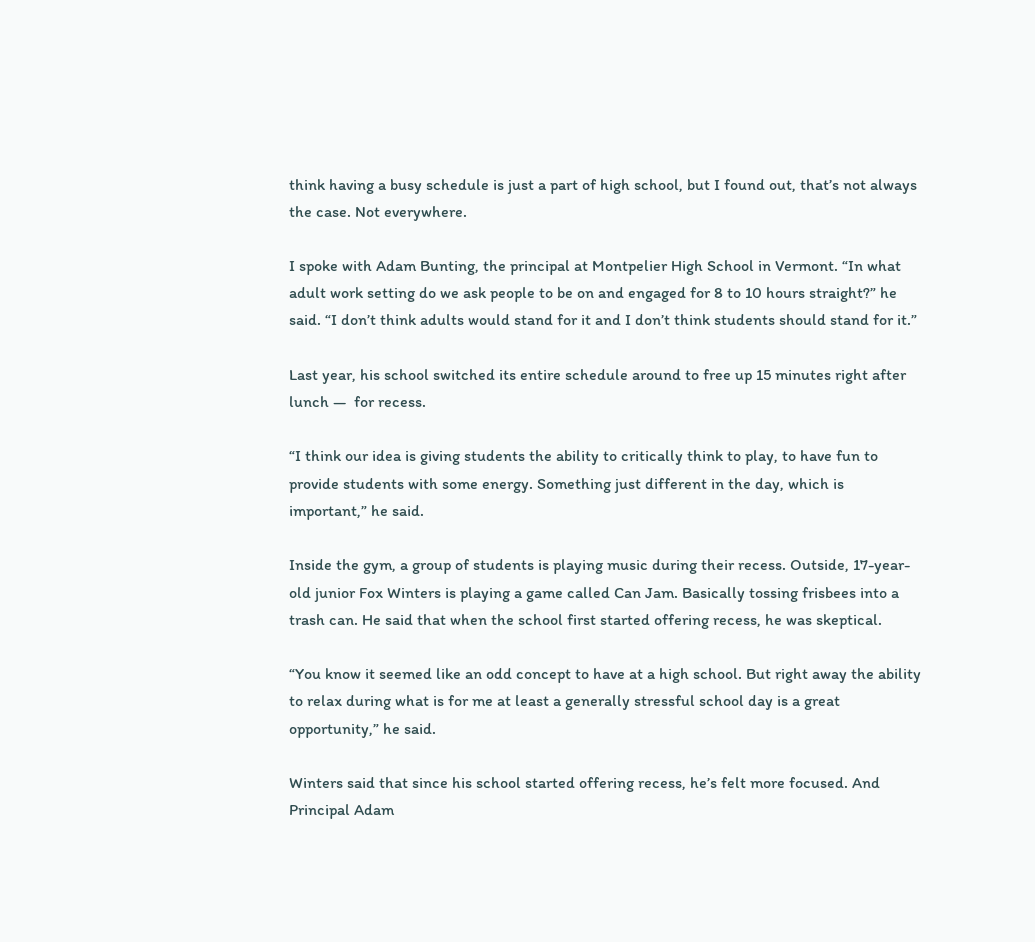think having a busy schedule is just a part of high school, but I found out, that’s not always the case. Not everywhere.

I spoke with Adam Bunting, the principal at Montpelier High School in Vermont. “In what adult work setting do we ask people to be on and engaged for 8 to 10 hours straight?” he said. “I don’t think adults would stand for it and I don’t think students should stand for it.”

Last year, his school switched its entire schedule around to free up 15 minutes right after lunch —  for recess.

“I think our idea is giving students the ability to critically think to play, to have fun to provide students with some energy. Something just different in the day, which is important,” he said.

Inside the gym, a group of students is playing music during their recess. Outside, 17-year-old junior Fox Winters is playing a game called Can Jam. Basically tossing frisbees into a trash can. He said that when the school first started offering recess, he was skeptical.

“You know it seemed like an odd concept to have at a high school. But right away the ability to relax during what is for me at least a generally stressful school day is a great opportunity,” he said.

Winters said that since his school started offering recess, he’s felt more focused. And Principal Adam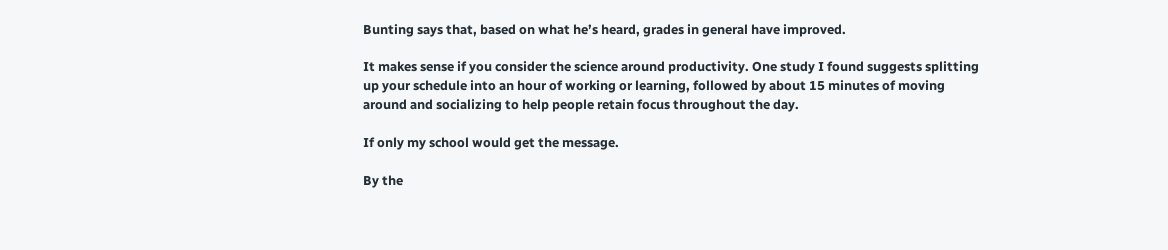Bunting says that, based on what he’s heard, grades in general have improved.

It makes sense if you consider the science around productivity. One study I found suggests splitting up your schedule into an hour of working or learning, followed by about 15 minutes of moving around and socializing to help people retain focus throughout the day.

If only my school would get the message.

By the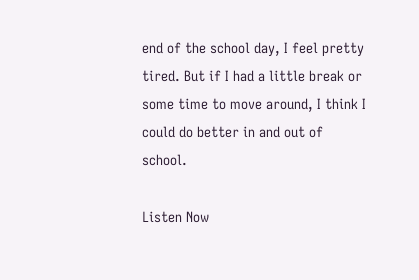end of the school day, I feel pretty tired. But if I had a little break or some time to move around, I think I could do better in and out of school.

Listen Now